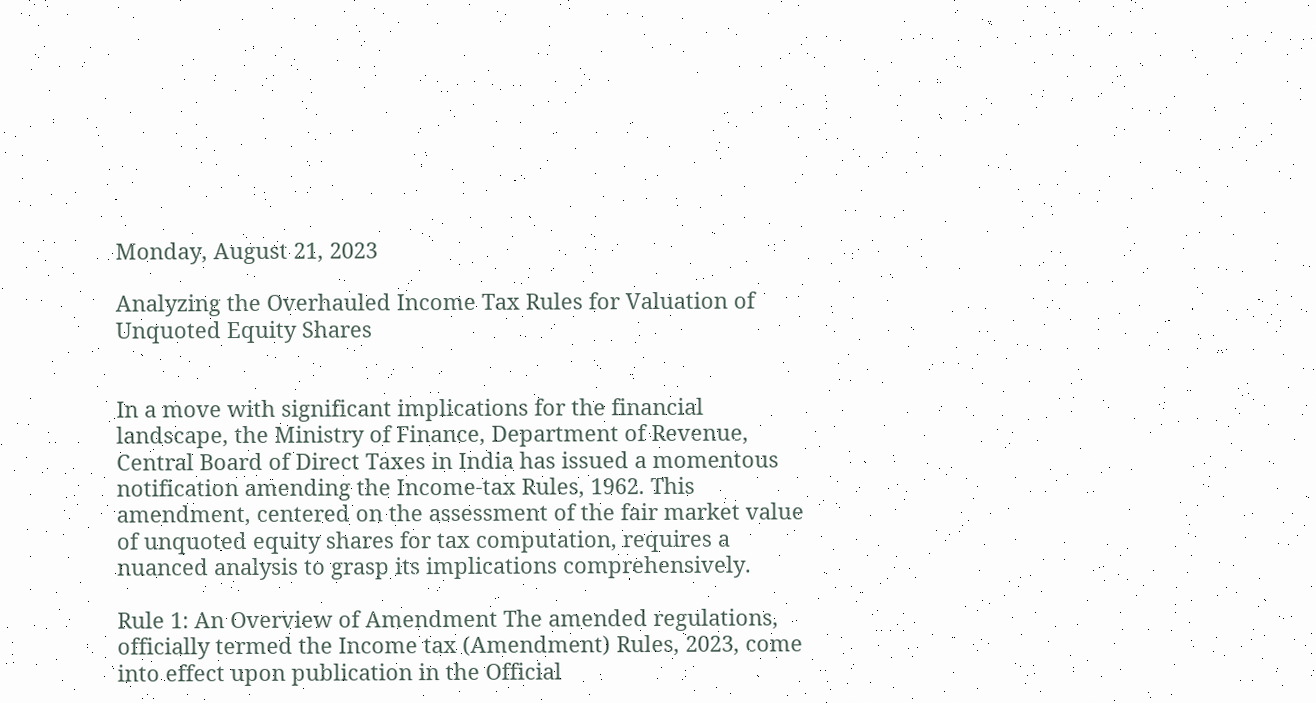Monday, August 21, 2023

Analyzing the Overhauled Income Tax Rules for Valuation of Unquoted Equity Shares


In a move with significant implications for the financial landscape, the Ministry of Finance, Department of Revenue, Central Board of Direct Taxes in India has issued a momentous notification amending the Income-tax Rules, 1962. This amendment, centered on the assessment of the fair market value of unquoted equity shares for tax computation, requires a nuanced analysis to grasp its implications comprehensively.

Rule 1: An Overview of Amendment The amended regulations, officially termed the Income tax (Amendment) Rules, 2023, come into effect upon publication in the Official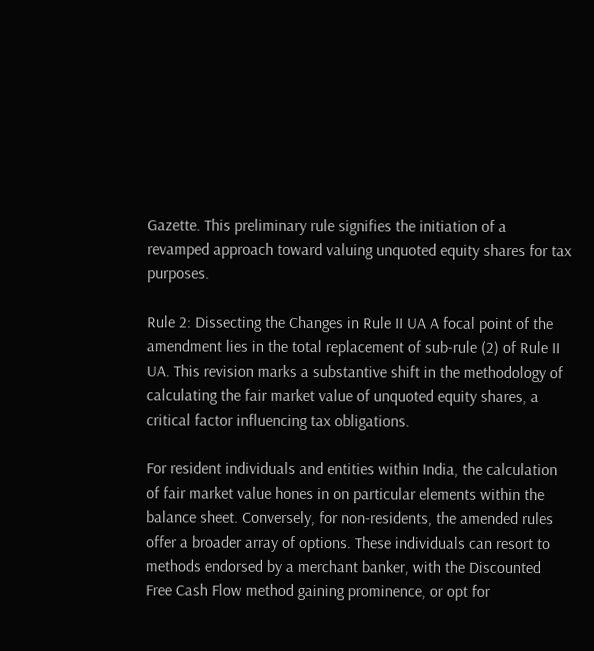Gazette. This preliminary rule signifies the initiation of a revamped approach toward valuing unquoted equity shares for tax purposes.

Rule 2: Dissecting the Changes in Rule II UA A focal point of the amendment lies in the total replacement of sub-rule (2) of Rule II UA. This revision marks a substantive shift in the methodology of calculating the fair market value of unquoted equity shares, a critical factor influencing tax obligations.

For resident individuals and entities within India, the calculation of fair market value hones in on particular elements within the balance sheet. Conversely, for non-residents, the amended rules offer a broader array of options. These individuals can resort to methods endorsed by a merchant banker, with the Discounted Free Cash Flow method gaining prominence, or opt for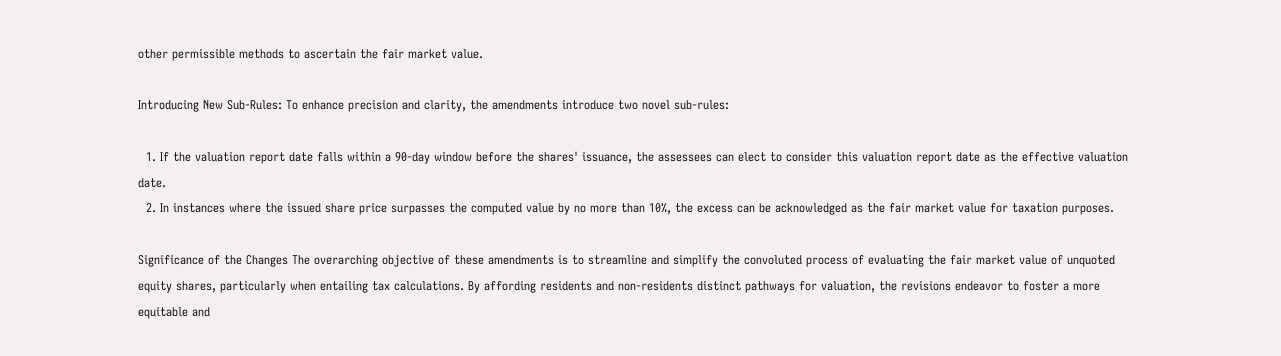other permissible methods to ascertain the fair market value.

Introducing New Sub-Rules: To enhance precision and clarity, the amendments introduce two novel sub-rules:

  1. If the valuation report date falls within a 90-day window before the shares' issuance, the assessees can elect to consider this valuation report date as the effective valuation date.
  2. In instances where the issued share price surpasses the computed value by no more than 10%, the excess can be acknowledged as the fair market value for taxation purposes.

Significance of the Changes The overarching objective of these amendments is to streamline and simplify the convoluted process of evaluating the fair market value of unquoted equity shares, particularly when entailing tax calculations. By affording residents and non-residents distinct pathways for valuation, the revisions endeavor to foster a more equitable and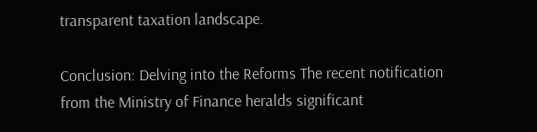transparent taxation landscape.

Conclusion: Delving into the Reforms The recent notification from the Ministry of Finance heralds significant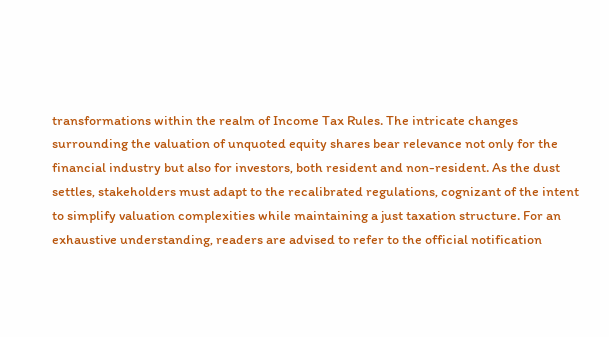transformations within the realm of Income Tax Rules. The intricate changes surrounding the valuation of unquoted equity shares bear relevance not only for the financial industry but also for investors, both resident and non-resident. As the dust settles, stakeholders must adapt to the recalibrated regulations, cognizant of the intent to simplify valuation complexities while maintaining a just taxation structure. For an exhaustive understanding, readers are advised to refer to the official notification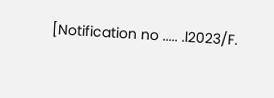[Notification no ..... .l2023/F.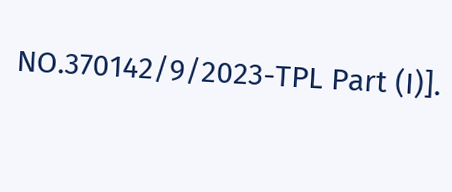NO.370142/9/2023-TPL Part (I)].